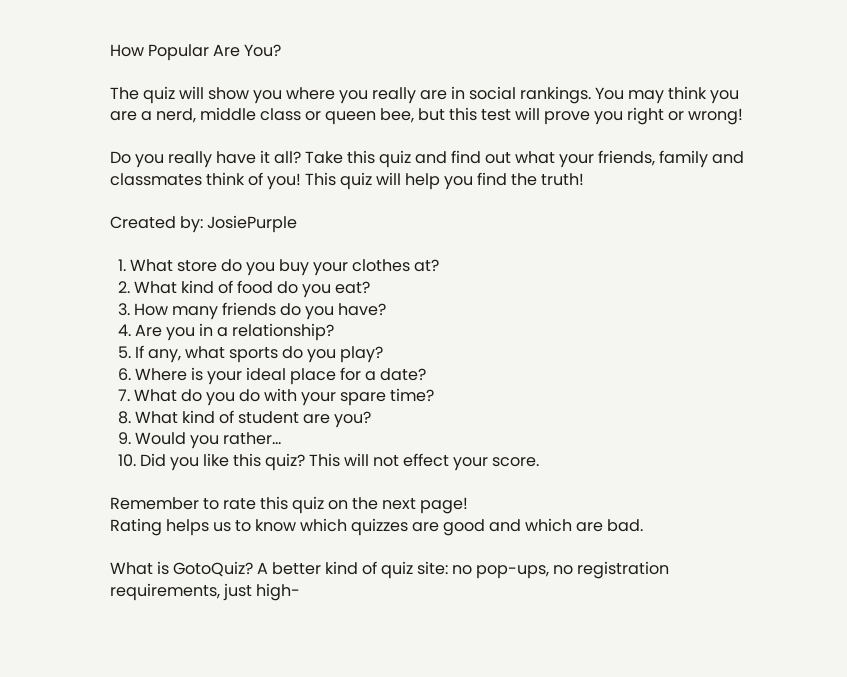How Popular Are You?

The quiz will show you where you really are in social rankings. You may think you are a nerd, middle class or queen bee, but this test will prove you right or wrong!

Do you really have it all? Take this quiz and find out what your friends, family and classmates think of you! This quiz will help you find the truth!

Created by: JosiePurple

  1. What store do you buy your clothes at?
  2. What kind of food do you eat?
  3. How many friends do you have?
  4. Are you in a relationship?
  5. If any, what sports do you play?
  6. Where is your ideal place for a date?
  7. What do you do with your spare time?
  8. What kind of student are you?
  9. Would you rather...
  10. Did you like this quiz? This will not effect your score.

Remember to rate this quiz on the next page!
Rating helps us to know which quizzes are good and which are bad.

What is GotoQuiz? A better kind of quiz site: no pop-ups, no registration requirements, just high-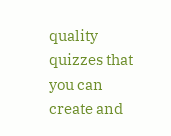quality quizzes that you can create and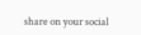share on your social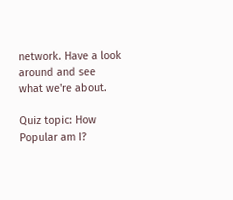network. Have a look around and see what we're about.

Quiz topic: How Popular am I?